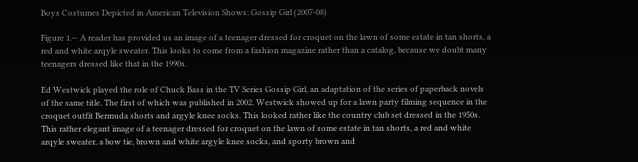Boys Costumes Depicted in American Television Shows: Gossip Girl (2007-08)

Figure 1.-- A reader has provided us an image of a teenager dressed for croquet on the lawn of some estate in tan shorts, a red and white arqyle sweater. This looks to come from a fashion magazine rather than a catalog, because we doubt many teenagers dressed like that in the 1990s.

Ed Westwick played the role of Chuck Bass in the TV Series Gossip Girl, an adaptation of the series of paperback novels of the same title. The first of which was published in 2002. Westwick showed up for a lawn party filming sequence in the croquet outfit Bermuda shorts and argyle knee socks. This looked rather like the country club set dressed in the 1950s. This rather elegant image of a teenager dressed for croquet on the lawn of some estate in tan shorts, a red and white arqyle sweater, a bow tie, brown and white argyle knee socks, and sporty brown and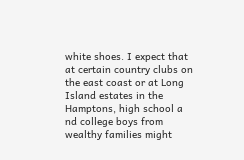white shoes. I expect that at certain country clubs on the east coast or at Long Island estates in the Hamptons, high school a nd college boys from wealthy families might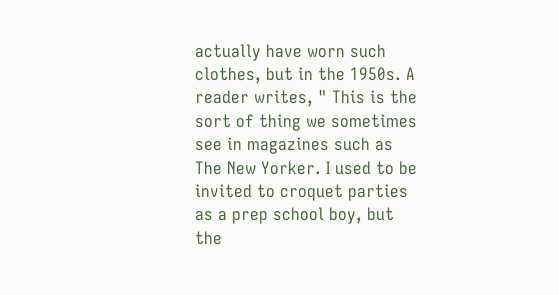actually have worn such clothes, but in the 1950s. A reader writes, " This is the sort of thing we sometimes see in magazines such as The New Yorker. I used to be invited to croquet parties as a prep school boy, but the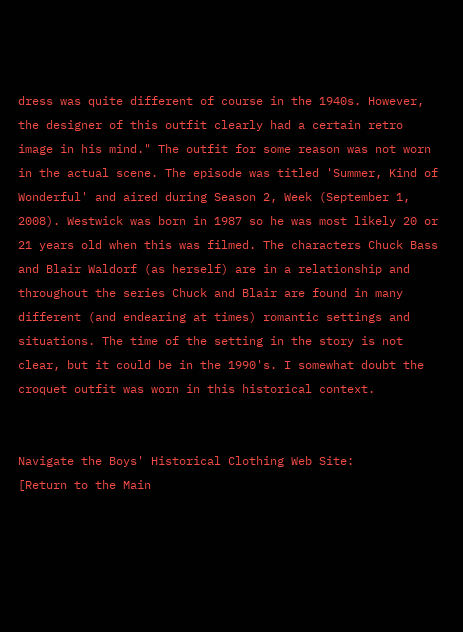dress was quite different of course in the 1940s. However, the designer of this outfit clearly had a certain retro image in his mind." The outfit for some reason was not worn in the actual scene. The episode was titled 'Summer, Kind of Wonderful' and aired during Season 2, Week (September 1, 2008). Westwick was born in 1987 so he was most likely 20 or 21 years old when this was filmed. The characters Chuck Bass and Blair Waldorf (as herself) are in a relationship and throughout the series Chuck and Blair are found in many different (and endearing at times) romantic settings and situations. The time of the setting in the story is not clear, but it could be in the 1990's. I somewhat doubt the croquet outfit was worn in this historical context.


Navigate the Boys' Historical Clothing Web Site:
[Return to the Main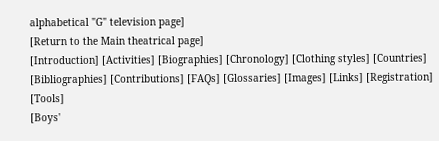alphabetical "G" television page]
[Return to the Main theatrical page]
[Introduction] [Activities] [Biographies] [Chronology] [Clothing styles] [Countries]
[Bibliographies] [Contributions] [FAQs] [Glossaries] [Images] [Links] [Registration] [Tools]
[Boys'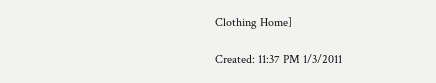Clothing Home]

Created: 11:37 PM 1/3/2011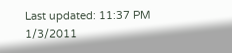Last updated: 11:37 PM 1/3/2011